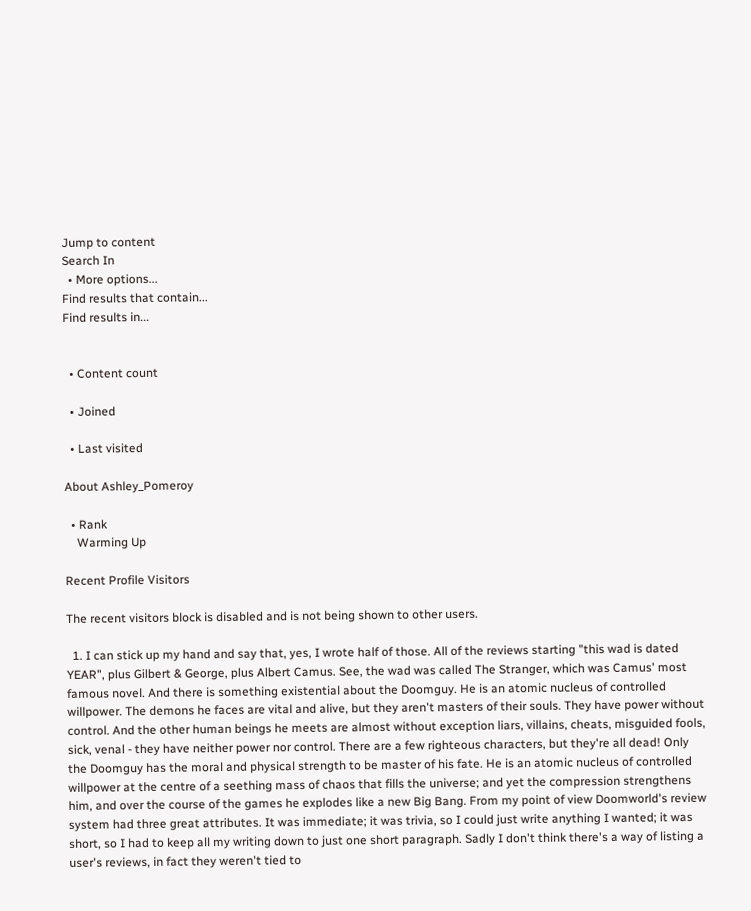Jump to content
Search In
  • More options...
Find results that contain...
Find results in...


  • Content count

  • Joined

  • Last visited

About Ashley_Pomeroy

  • Rank
    Warming Up

Recent Profile Visitors

The recent visitors block is disabled and is not being shown to other users.

  1. I can stick up my hand and say that, yes, I wrote half of those. All of the reviews starting "this wad is dated YEAR", plus Gilbert & George, plus Albert Camus. See, the wad was called The Stranger, which was Camus' most famous novel. And there is something existential about the Doomguy. He is an atomic nucleus of controlled willpower. The demons he faces are vital and alive, but they aren't masters of their souls. They have power without control. And the other human beings he meets are almost without exception liars, villains, cheats, misguided fools, sick, venal - they have neither power nor control. There are a few righteous characters, but they're all dead! Only the Doomguy has the moral and physical strength to be master of his fate. He is an atomic nucleus of controlled willpower at the centre of a seething mass of chaos that fills the universe; and yet the compression strengthens him, and over the course of the games he explodes like a new Big Bang. From my point of view Doomworld's review system had three great attributes. It was immediate; it was trivia, so I could just write anything I wanted; it was short, so I had to keep all my writing down to just one short paragraph. Sadly I don't think there's a way of listing a user's reviews, in fact they weren't tied to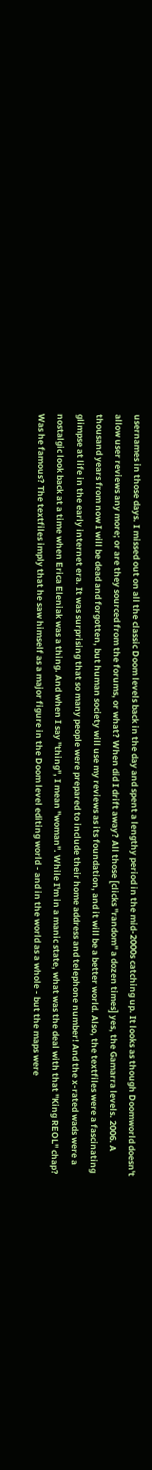usernames in those days. I missed out on all the classic Doom levels back in the day and spent a lengthy period in the mid-2000s catching up. It looks as though Doomworld doesn't allow user reviews any more; or are they sourced from the forums, or what? When did I drift away? All those [clicks "random" a dozen times] yes, the Gamarra levels. 2006. A thousand years from now I will be dead and forgotten, but human society will use my reviews as its foundation, and it will be a better world. Also, the textfiles were a fascinating glimpse at life in the early internet era. It was surprising that so many people were prepared to include their home address and telephone number! And the x-rated wads were a nostalgic look back at a time when Erica Eleniak was a thing. And when I say "thing", I mean "woman". While I'm in a manic state, what was the deal with that "King REOL" chap? Was he famous? The textfiles imply that he saw himself as a major figure in the Doom level editing world - and in the world as a whole - but the maps were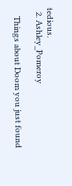tedious.
  2. Ashley_Pomeroy

    Things about Doom you just found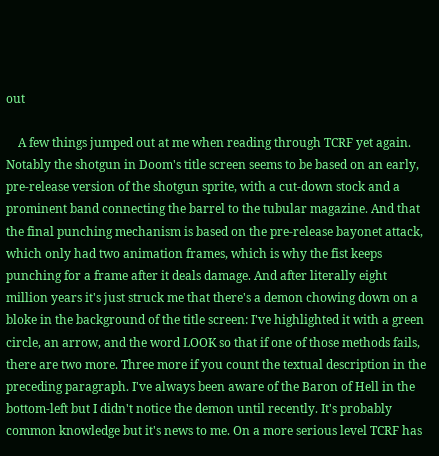out

    A few things jumped out at me when reading through TCRF yet again. Notably the shotgun in Doom's title screen seems to be based on an early, pre-release version of the shotgun sprite, with a cut-down stock and a prominent band connecting the barrel to the tubular magazine. And that the final punching mechanism is based on the pre-release bayonet attack, which only had two animation frames, which is why the fist keeps punching for a frame after it deals damage. And after literally eight million years it's just struck me that there's a demon chowing down on a bloke in the background of the title screen: I've highlighted it with a green circle, an arrow, and the word LOOK so that if one of those methods fails, there are two more. Three more if you count the textual description in the preceding paragraph. I've always been aware of the Baron of Hell in the bottom-left but I didn't notice the demon until recently. It's probably common knowledge but it's news to me. On a more serious level TCRF has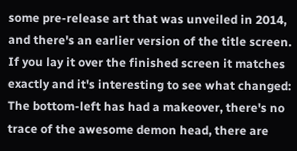some pre-release art that was unveiled in 2014, and there's an earlier version of the title screen. If you lay it over the finished screen it matches exactly and it's interesting to see what changed: The bottom-left has had a makeover, there's no trace of the awesome demon head, there are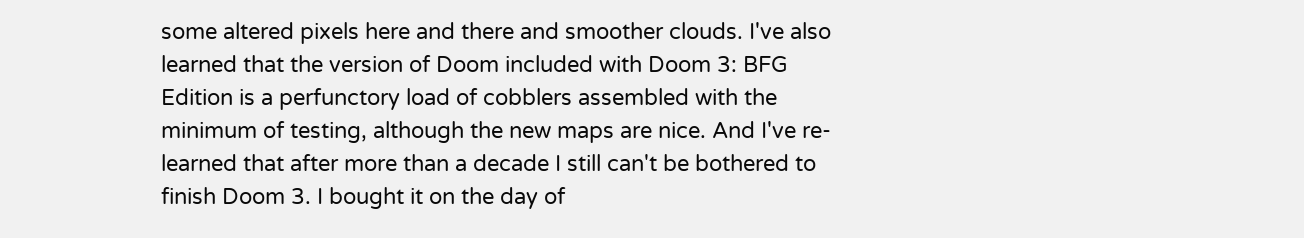some altered pixels here and there and smoother clouds. I've also learned that the version of Doom included with Doom 3: BFG Edition is a perfunctory load of cobblers assembled with the minimum of testing, although the new maps are nice. And I've re-learned that after more than a decade I still can't be bothered to finish Doom 3. I bought it on the day of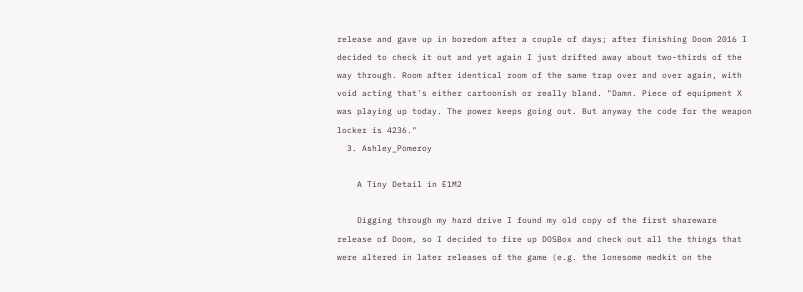release and gave up in boredom after a couple of days; after finishing Doom 2016 I decided to check it out and yet again I just drifted away about two-thirds of the way through. Room after identical room of the same trap over and over again, with void acting that's either cartoonish or really bland. "Damn. Piece of equipment X was playing up today. The power keeps going out. But anyway the code for the weapon locker is 4236."
  3. Ashley_Pomeroy

    A Tiny Detail in E1M2

    Digging through my hard drive I found my old copy of the first shareware release of Doom, so I decided to fire up DOSBox and check out all the things that were altered in later releases of the game (e.g. the lonesome medkit on the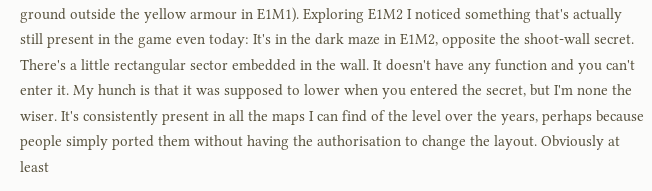ground outside the yellow armour in E1M1). Exploring E1M2 I noticed something that's actually still present in the game even today: It's in the dark maze in E1M2, opposite the shoot-wall secret. There's a little rectangular sector embedded in the wall. It doesn't have any function and you can't enter it. My hunch is that it was supposed to lower when you entered the secret, but I'm none the wiser. It's consistently present in all the maps I can find of the level over the years, perhaps because people simply ported them without having the authorisation to change the layout. Obviously at least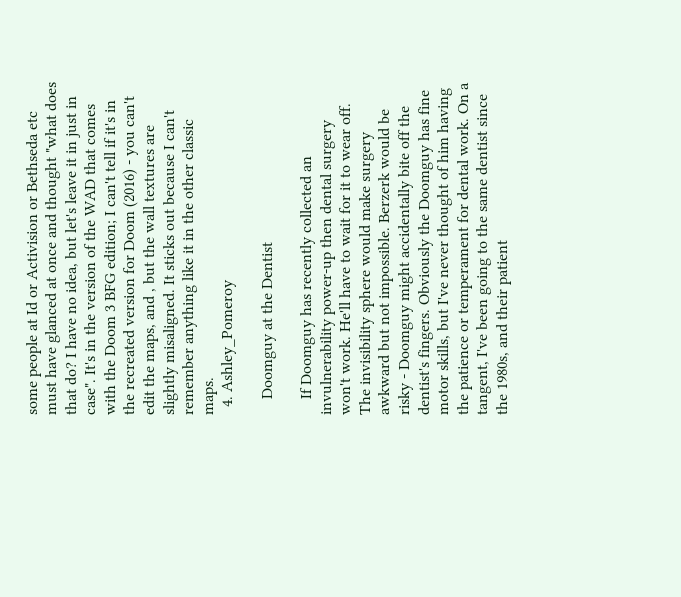some people at Id or Activision or Bethseda etc must have glanced at once and thought "what does that do? I have no idea, but let's leave it in just in case". It's in the version of the WAD that comes with the Doom 3 BFG edition; I can't tell if it's in the recreated version for Doom (2016) - you can't edit the maps, and , but the wall textures are slightly misaligned. It sticks out because I can't remember anything like it in the other classic maps.
  4. Ashley_Pomeroy

    Doomguy at the Dentist

    If Doomguy has recently collected an invulnerability power-up then dental surgery won't work. He'll have to wait for it to wear off. The invisibility sphere would make surgery awkward but not impossible. Berzerk would be risky - Doomguy might accidentally bite off the dentist's fingers. Obviously the Doomguy has fine motor skills, but I've never thought of him having the patience or temperament for dental work. On a tangent, I've been going to the same dentist since the 1980s, and their patient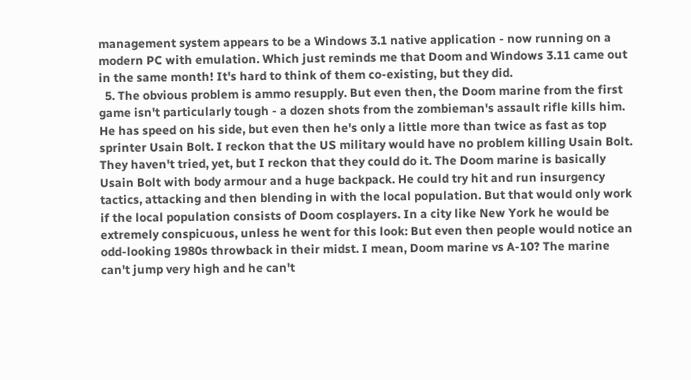management system appears to be a Windows 3.1 native application - now running on a modern PC with emulation. Which just reminds me that Doom and Windows 3.11 came out in the same month! It's hard to think of them co-existing, but they did.
  5. The obvious problem is ammo resupply. But even then, the Doom marine from the first game isn't particularly tough - a dozen shots from the zombieman's assault rifle kills him. He has speed on his side, but even then he's only a little more than twice as fast as top sprinter Usain Bolt. I reckon that the US military would have no problem killing Usain Bolt. They haven't tried, yet, but I reckon that they could do it. The Doom marine is basically Usain Bolt with body armour and a huge backpack. He could try hit and run insurgency tactics, attacking and then blending in with the local population. But that would only work if the local population consists of Doom cosplayers. In a city like New York he would be extremely conspicuous, unless he went for this look: But even then people would notice an odd-looking 1980s throwback in their midst. I mean, Doom marine vs A-10? The marine can't jump very high and he can't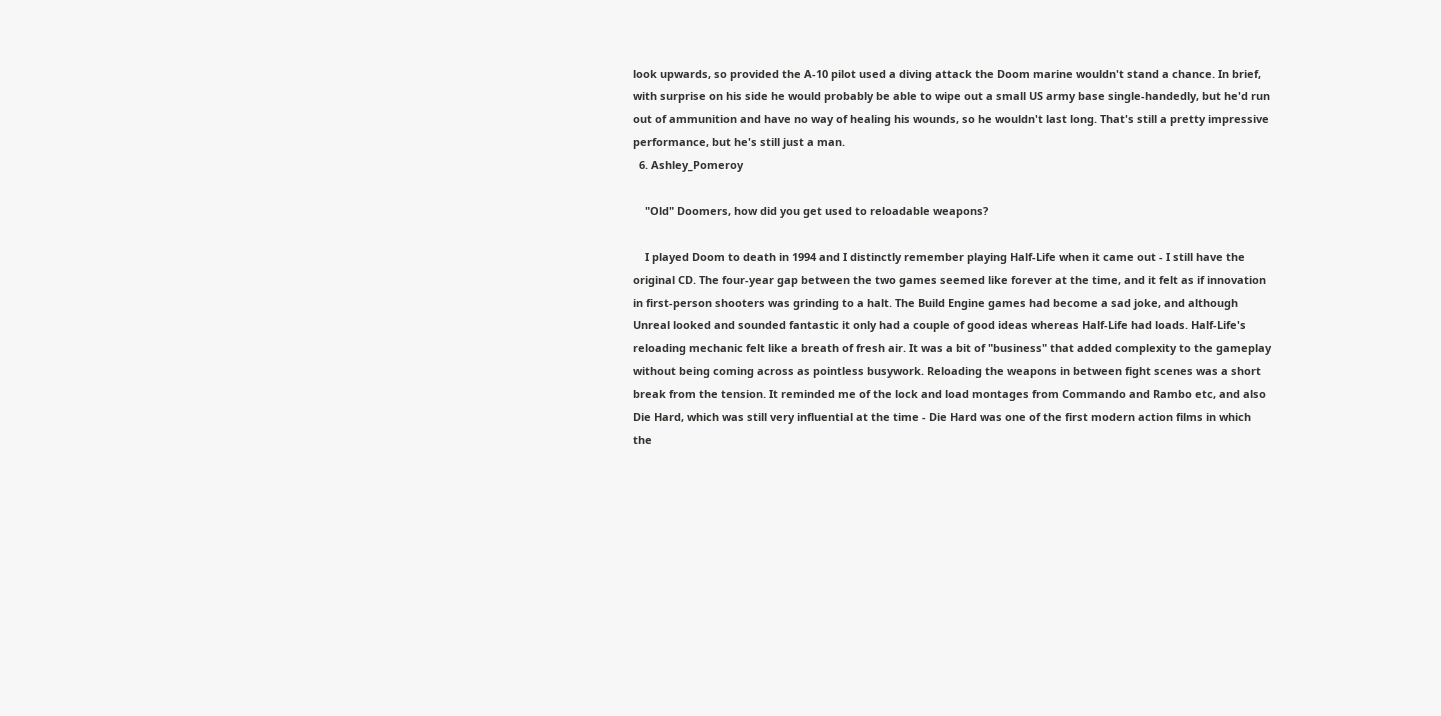look upwards, so provided the A-10 pilot used a diving attack the Doom marine wouldn't stand a chance. In brief, with surprise on his side he would probably be able to wipe out a small US army base single-handedly, but he'd run out of ammunition and have no way of healing his wounds, so he wouldn't last long. That's still a pretty impressive performance, but he's still just a man.
  6. Ashley_Pomeroy

    "Old" Doomers, how did you get used to reloadable weapons?

    I played Doom to death in 1994 and I distinctly remember playing Half-Life when it came out - I still have the original CD. The four-year gap between the two games seemed like forever at the time, and it felt as if innovation in first-person shooters was grinding to a halt. The Build Engine games had become a sad joke, and although Unreal looked and sounded fantastic it only had a couple of good ideas whereas Half-Life had loads. Half-Life's reloading mechanic felt like a breath of fresh air. It was a bit of "business" that added complexity to the gameplay without being coming across as pointless busywork. Reloading the weapons in between fight scenes was a short break from the tension. It reminded me of the lock and load montages from Commando and Rambo etc, and also Die Hard, which was still very influential at the time - Die Hard was one of the first modern action films in which the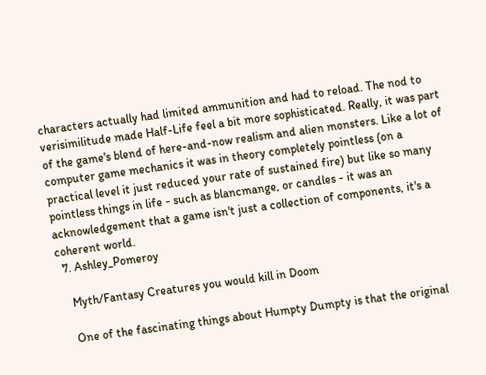characters actually had limited ammunition and had to reload. The nod to verisimilitude made Half-Life feel a bit more sophisticated. Really, it was part of the game's blend of here-and-now realism and alien monsters. Like a lot of computer game mechanics it was in theory completely pointless (on a practical level it just reduced your rate of sustained fire) but like so many pointless things in life - such as blancmange, or candles - it was an acknowledgement that a game isn't just a collection of components, it's a coherent world.
  7. Ashley_Pomeroy

    Myth/Fantasy Creatures you would kill in Doom

    One of the fascinating things about Humpty Dumpty is that the original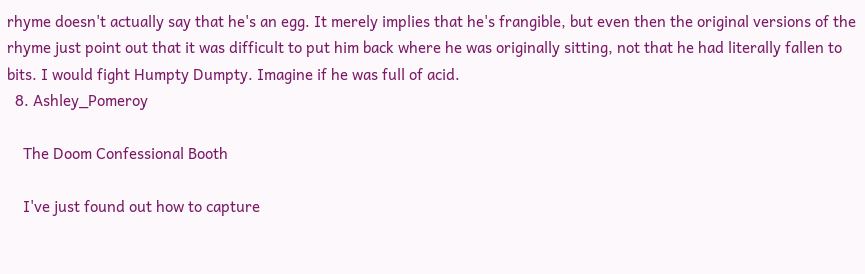rhyme doesn't actually say that he's an egg. It merely implies that he's frangible, but even then the original versions of the rhyme just point out that it was difficult to put him back where he was originally sitting, not that he had literally fallen to bits. I would fight Humpty Dumpty. Imagine if he was full of acid.
  8. Ashley_Pomeroy

    The Doom Confessional Booth

    I've just found out how to capture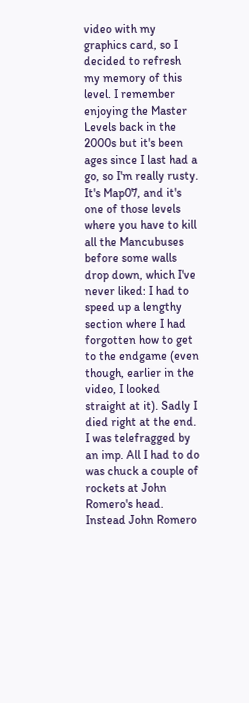video with my graphics card, so I decided to refresh my memory of this level. I remember enjoying the Master Levels back in the 2000s but it's been ages since I last had a go, so I'm really rusty. It's Map07, and it's one of those levels where you have to kill all the Mancubuses before some walls drop down, which I've never liked: I had to speed up a lengthy section where I had forgotten how to get to the endgame (even though, earlier in the video, I looked straight at it). Sadly I died right at the end. I was telefragged by an imp. All I had to do was chuck a couple of rockets at John Romero's head. Instead John Romero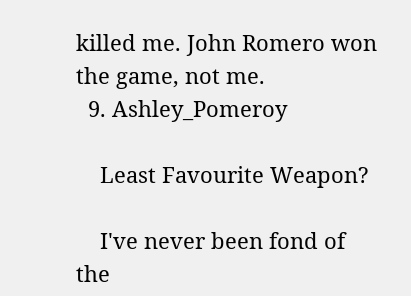killed me. John Romero won the game, not me.
  9. Ashley_Pomeroy

    Least Favourite Weapon?

    I've never been fond of the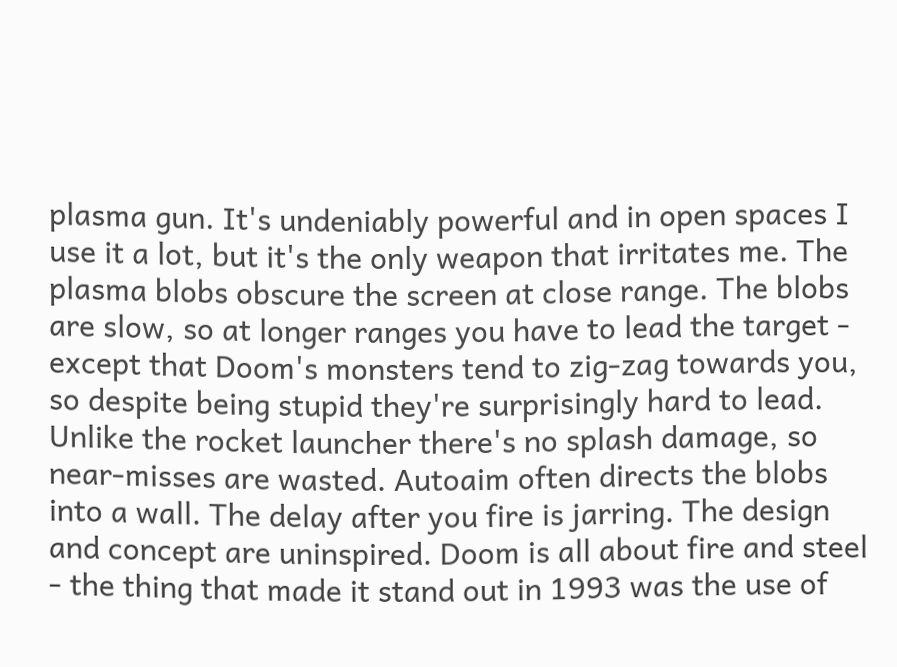plasma gun. It's undeniably powerful and in open spaces I use it a lot, but it's the only weapon that irritates me. The plasma blobs obscure the screen at close range. The blobs are slow, so at longer ranges you have to lead the target - except that Doom's monsters tend to zig-zag towards you, so despite being stupid they're surprisingly hard to lead. Unlike the rocket launcher there's no splash damage, so near-misses are wasted. Autoaim often directs the blobs into a wall. The delay after you fire is jarring. The design and concept are uninspired. Doom is all about fire and steel - the thing that made it stand out in 1993 was the use of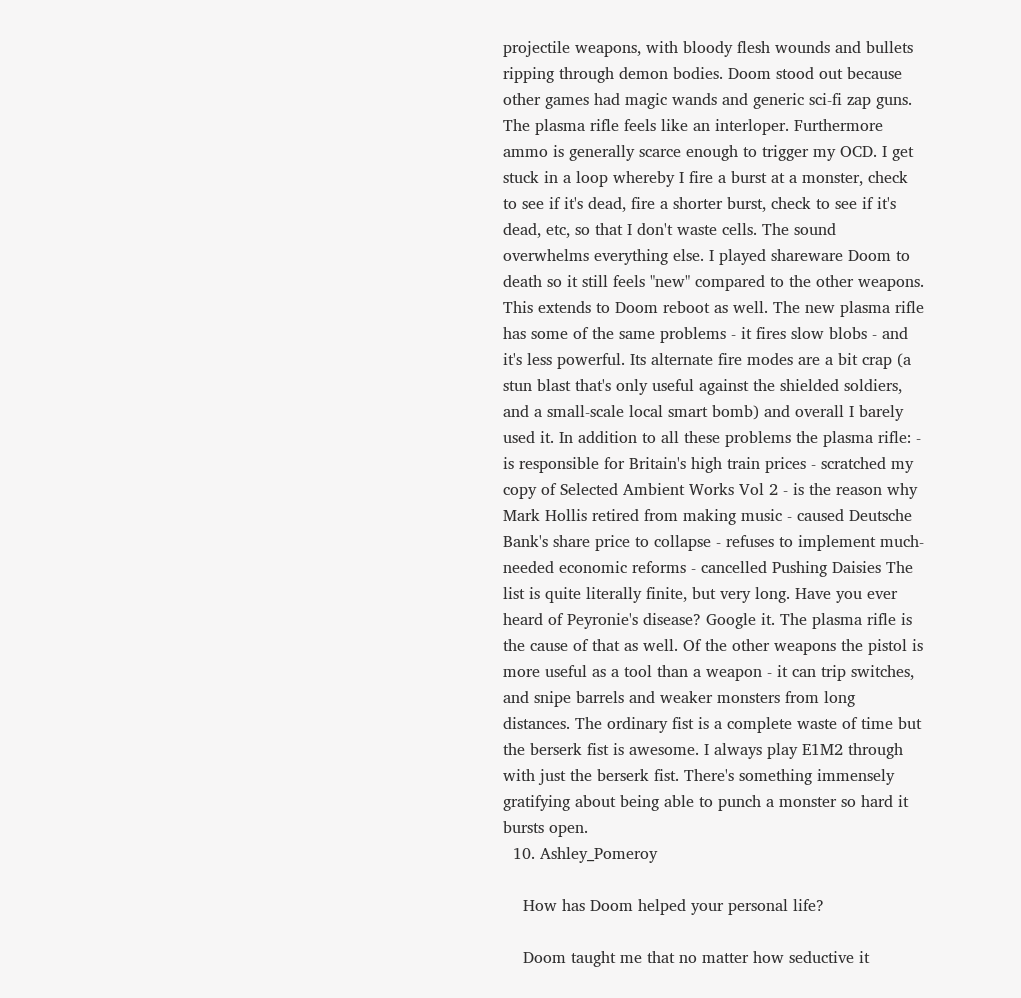projectile weapons, with bloody flesh wounds and bullets ripping through demon bodies. Doom stood out because other games had magic wands and generic sci-fi zap guns. The plasma rifle feels like an interloper. Furthermore ammo is generally scarce enough to trigger my OCD. I get stuck in a loop whereby I fire a burst at a monster, check to see if it's dead, fire a shorter burst, check to see if it's dead, etc, so that I don't waste cells. The sound overwhelms everything else. I played shareware Doom to death so it still feels "new" compared to the other weapons. This extends to Doom reboot as well. The new plasma rifle has some of the same problems - it fires slow blobs - and it's less powerful. Its alternate fire modes are a bit crap (a stun blast that's only useful against the shielded soldiers, and a small-scale local smart bomb) and overall I barely used it. In addition to all these problems the plasma rifle: - is responsible for Britain's high train prices - scratched my copy of Selected Ambient Works Vol 2 - is the reason why Mark Hollis retired from making music - caused Deutsche Bank's share price to collapse - refuses to implement much-needed economic reforms - cancelled Pushing Daisies The list is quite literally finite, but very long. Have you ever heard of Peyronie's disease? Google it. The plasma rifle is the cause of that as well. Of the other weapons the pistol is more useful as a tool than a weapon - it can trip switches, and snipe barrels and weaker monsters from long distances. The ordinary fist is a complete waste of time but the berserk fist is awesome. I always play E1M2 through with just the berserk fist. There's something immensely gratifying about being able to punch a monster so hard it bursts open.
  10. Ashley_Pomeroy

    How has Doom helped your personal life?

    Doom taught me that no matter how seductive it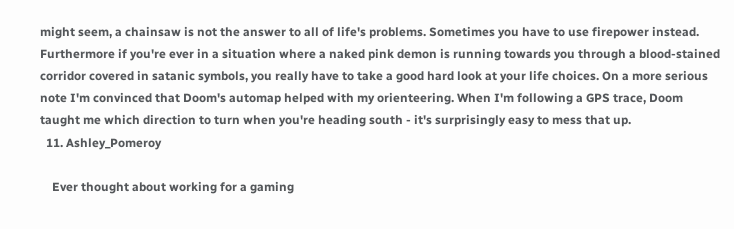might seem, a chainsaw is not the answer to all of life's problems. Sometimes you have to use firepower instead. Furthermore if you're ever in a situation where a naked pink demon is running towards you through a blood-stained corridor covered in satanic symbols, you really have to take a good hard look at your life choices. On a more serious note I'm convinced that Doom's automap helped with my orienteering. When I'm following a GPS trace, Doom taught me which direction to turn when you're heading south - it's surprisingly easy to mess that up.
  11. Ashley_Pomeroy

    Ever thought about working for a gaming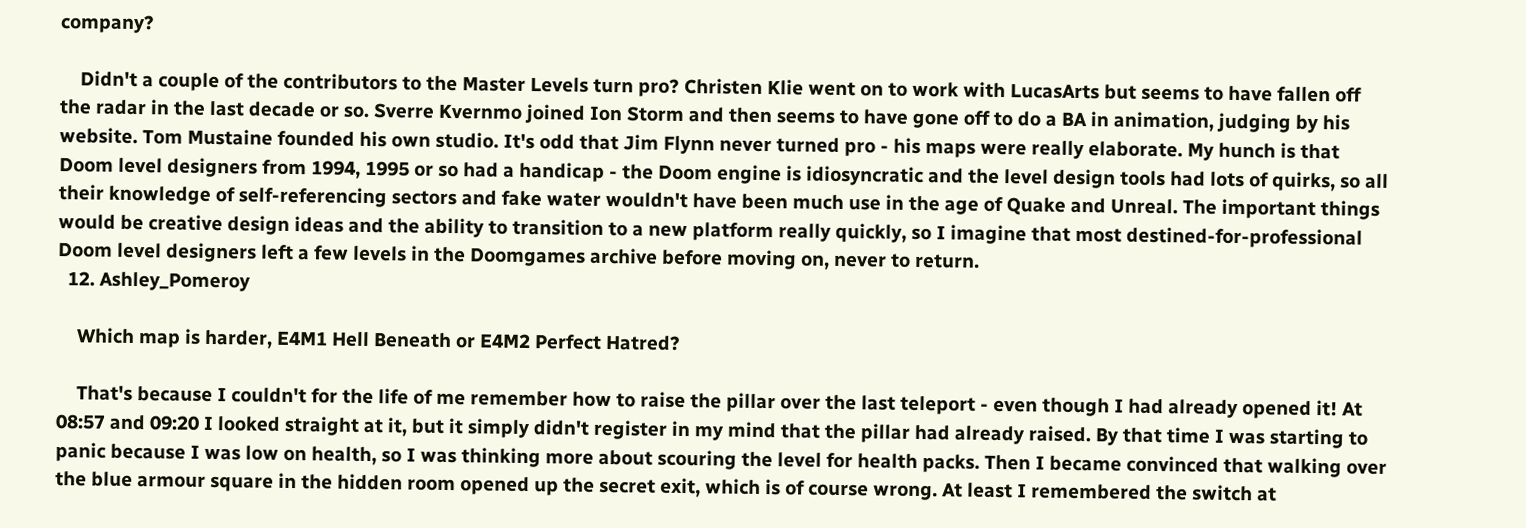company?

    Didn't a couple of the contributors to the Master Levels turn pro? Christen Klie went on to work with LucasArts but seems to have fallen off the radar in the last decade or so. Sverre Kvernmo joined Ion Storm and then seems to have gone off to do a BA in animation, judging by his website. Tom Mustaine founded his own studio. It's odd that Jim Flynn never turned pro - his maps were really elaborate. My hunch is that Doom level designers from 1994, 1995 or so had a handicap - the Doom engine is idiosyncratic and the level design tools had lots of quirks, so all their knowledge of self-referencing sectors and fake water wouldn't have been much use in the age of Quake and Unreal. The important things would be creative design ideas and the ability to transition to a new platform really quickly, so I imagine that most destined-for-professional Doom level designers left a few levels in the Doomgames archive before moving on, never to return.
  12. Ashley_Pomeroy

    Which map is harder, E4M1 Hell Beneath or E4M2 Perfect Hatred?

    That's because I couldn't for the life of me remember how to raise the pillar over the last teleport - even though I had already opened it! At 08:57 and 09:20 I looked straight at it, but it simply didn't register in my mind that the pillar had already raised. By that time I was starting to panic because I was low on health, so I was thinking more about scouring the level for health packs. Then I became convinced that walking over the blue armour square in the hidden room opened up the secret exit, which is of course wrong. At least I remembered the switch at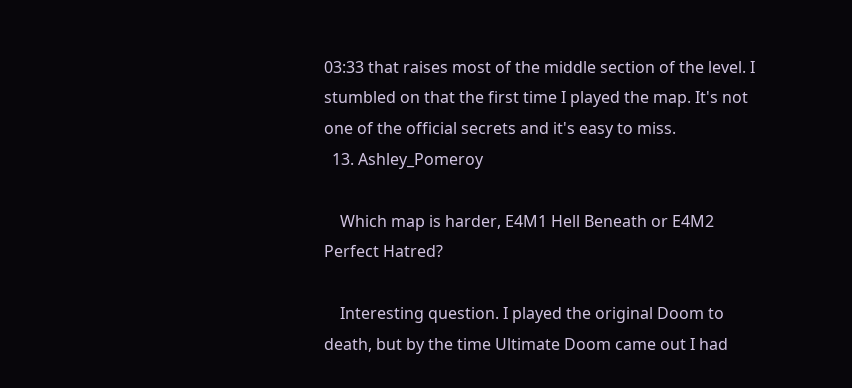03:33 that raises most of the middle section of the level. I stumbled on that the first time I played the map. It's not one of the official secrets and it's easy to miss.
  13. Ashley_Pomeroy

    Which map is harder, E4M1 Hell Beneath or E4M2 Perfect Hatred?

    Interesting question. I played the original Doom to death, but by the time Ultimate Doom came out I had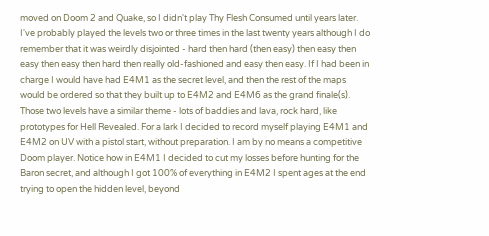moved on Doom 2 and Quake, so I didn't play Thy Flesh Consumed until years later. I've probably played the levels two or three times in the last twenty years although I do remember that it was weirdly disjointed - hard then hard (then easy) then easy then easy then easy then hard then really old-fashioned and easy then easy. If I had been in charge I would have had E4M1 as the secret level, and then the rest of the maps would be ordered so that they built up to E4M2 and E4M6 as the grand finale(s). Those two levels have a similar theme - lots of baddies and lava, rock hard, like prototypes for Hell Revealed. For a lark I decided to record myself playing E4M1 and E4M2 on UV with a pistol start, without preparation. I am by no means a competitive Doom player. Notice how in E4M1 I decided to cut my losses before hunting for the Baron secret, and although I got 100% of everything in E4M2 I spent ages at the end trying to open the hidden level, beyond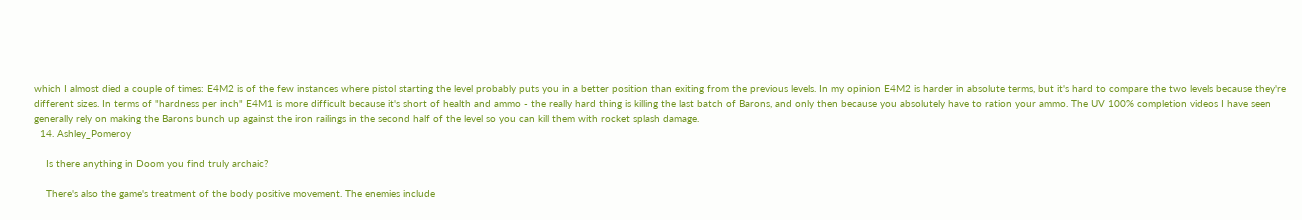which I almost died a couple of times: E4M2 is of the few instances where pistol starting the level probably puts you in a better position than exiting from the previous levels. In my opinion E4M2 is harder in absolute terms, but it's hard to compare the two levels because they're different sizes. In terms of "hardness per inch" E4M1 is more difficult because it's short of health and ammo - the really hard thing is killing the last batch of Barons, and only then because you absolutely have to ration your ammo. The UV 100% completion videos I have seen generally rely on making the Barons bunch up against the iron railings in the second half of the level so you can kill them with rocket splash damage.
  14. Ashley_Pomeroy

    Is there anything in Doom you find truly archaic?

    There's also the game's treatment of the body positive movement. The enemies include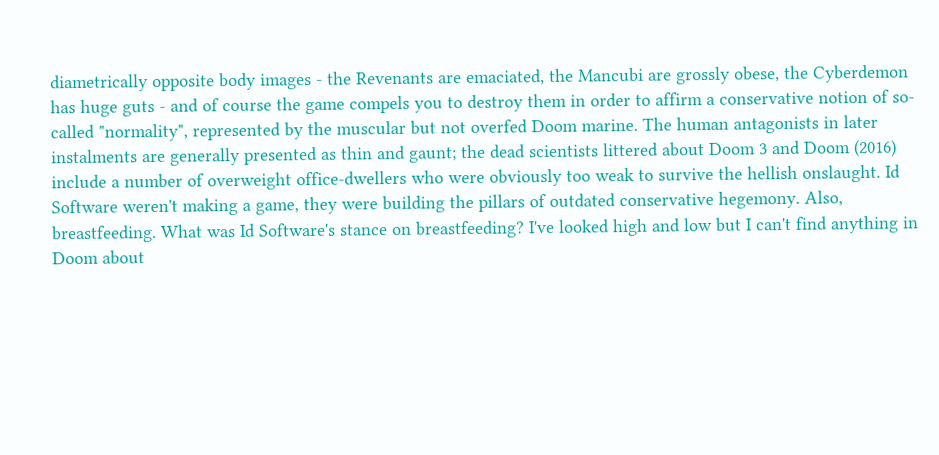diametrically opposite body images - the Revenants are emaciated, the Mancubi are grossly obese, the Cyberdemon has huge guts - and of course the game compels you to destroy them in order to affirm a conservative notion of so-called "normality", represented by the muscular but not overfed Doom marine. The human antagonists in later instalments are generally presented as thin and gaunt; the dead scientists littered about Doom 3 and Doom (2016) include a number of overweight office-dwellers who were obviously too weak to survive the hellish onslaught. Id Software weren't making a game, they were building the pillars of outdated conservative hegemony. Also, breastfeeding. What was Id Software's stance on breastfeeding? I've looked high and low but I can't find anything in Doom about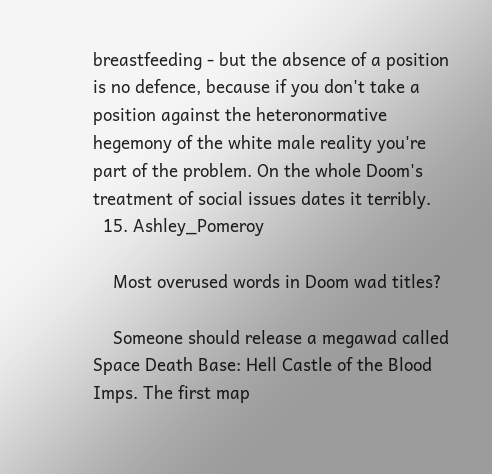breastfeeding - but the absence of a position is no defence, because if you don't take a position against the heteronormative hegemony of the white male reality you're part of the problem. On the whole Doom's treatment of social issues dates it terribly.
  15. Ashley_Pomeroy

    Most overused words in Doom wad titles?

    Someone should release a megawad called Space Death Base: Hell Castle of the Blood Imps. The first map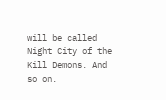will be called Night City of the Kill Demons. And so on.